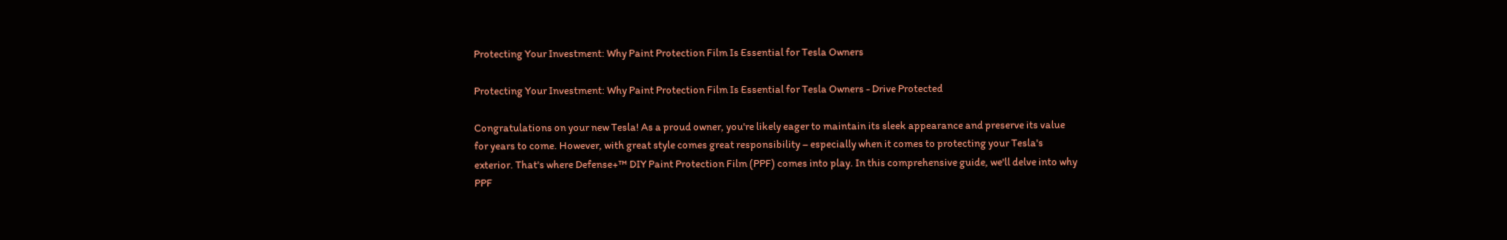Protecting Your Investment: Why Paint Protection Film Is Essential for Tesla Owners

Protecting Your Investment: Why Paint Protection Film Is Essential for Tesla Owners - Drive Protected

Congratulations on your new Tesla! As a proud owner, you're likely eager to maintain its sleek appearance and preserve its value for years to come. However, with great style comes great responsibility – especially when it comes to protecting your Tesla's exterior. That's where Defense+™ DIY Paint Protection Film (PPF) comes into play. In this comprehensive guide, we'll delve into why PPF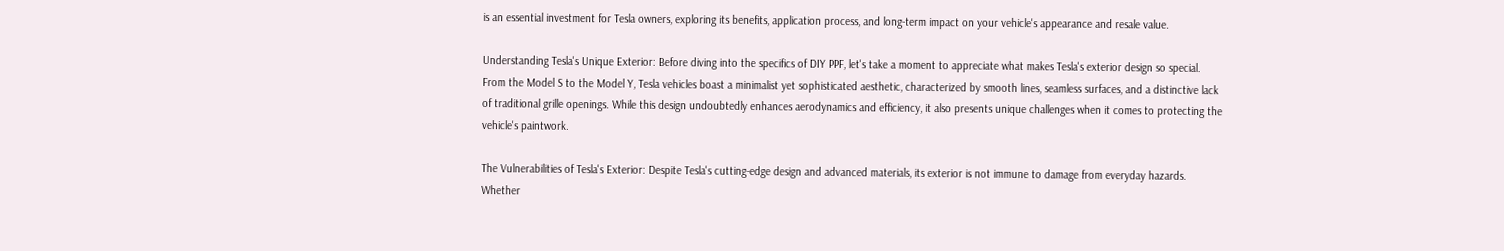is an essential investment for Tesla owners, exploring its benefits, application process, and long-term impact on your vehicle's appearance and resale value.

Understanding Tesla's Unique Exterior: Before diving into the specifics of DIY PPF, let's take a moment to appreciate what makes Tesla's exterior design so special. From the Model S to the Model Y, Tesla vehicles boast a minimalist yet sophisticated aesthetic, characterized by smooth lines, seamless surfaces, and a distinctive lack of traditional grille openings. While this design undoubtedly enhances aerodynamics and efficiency, it also presents unique challenges when it comes to protecting the vehicle's paintwork.

The Vulnerabilities of Tesla's Exterior: Despite Tesla's cutting-edge design and advanced materials, its exterior is not immune to damage from everyday hazards. Whether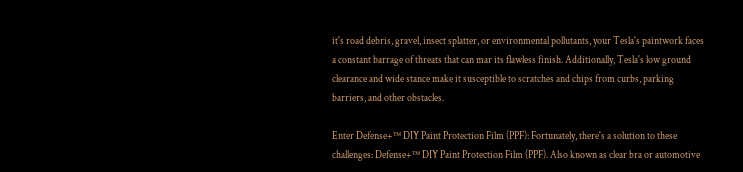it's road debris, gravel, insect splatter, or environmental pollutants, your Tesla's paintwork faces a constant barrage of threats that can mar its flawless finish. Additionally, Tesla's low ground clearance and wide stance make it susceptible to scratches and chips from curbs, parking barriers, and other obstacles.

Enter Defense+™ DIY Paint Protection Film (PPF): Fortunately, there's a solution to these challenges: Defense+™ DIY Paint Protection Film (PPF). Also known as clear bra or automotive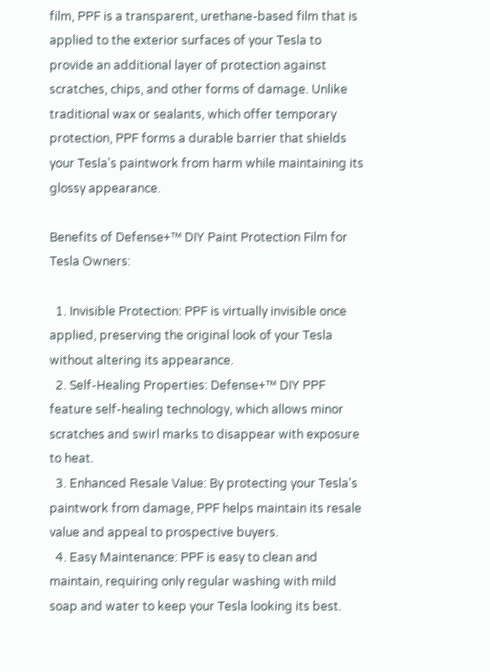film, PPF is a transparent, urethane-based film that is applied to the exterior surfaces of your Tesla to provide an additional layer of protection against scratches, chips, and other forms of damage. Unlike traditional wax or sealants, which offer temporary protection, PPF forms a durable barrier that shields your Tesla's paintwork from harm while maintaining its glossy appearance.

Benefits of Defense+™ DIY Paint Protection Film for Tesla Owners:

  1. Invisible Protection: PPF is virtually invisible once applied, preserving the original look of your Tesla without altering its appearance.
  2. Self-Healing Properties: Defense+™ DIY PPF feature self-healing technology, which allows minor scratches and swirl marks to disappear with exposure to heat.
  3. Enhanced Resale Value: By protecting your Tesla's paintwork from damage, PPF helps maintain its resale value and appeal to prospective buyers.
  4. Easy Maintenance: PPF is easy to clean and maintain, requiring only regular washing with mild soap and water to keep your Tesla looking its best.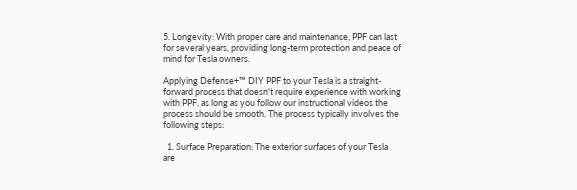5. Longevity: With proper care and maintenance, PPF can last for several years, providing long-term protection and peace of mind for Tesla owners.

Applying Defense+™ DIY PPF to your Tesla is a straight-forward process that doesn't require experience with working with PPF, as long as you follow our instructional videos the process should be smooth. The process typically involves the following steps:

  1. Surface Preparation: The exterior surfaces of your Tesla are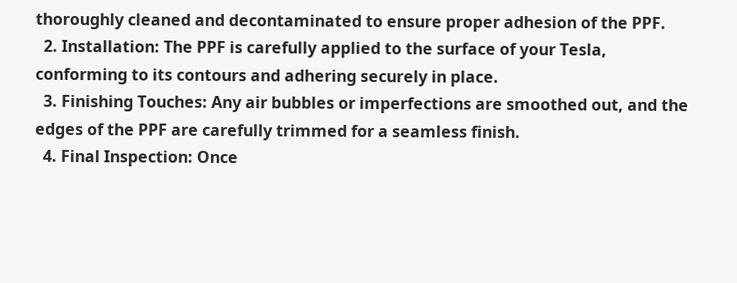thoroughly cleaned and decontaminated to ensure proper adhesion of the PPF.
  2. Installation: The PPF is carefully applied to the surface of your Tesla, conforming to its contours and adhering securely in place.
  3. Finishing Touches: Any air bubbles or imperfections are smoothed out, and the edges of the PPF are carefully trimmed for a seamless finish.
  4. Final Inspection: Once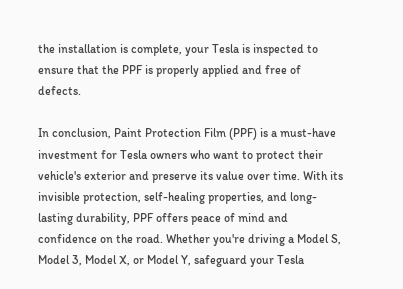the installation is complete, your Tesla is inspected to ensure that the PPF is properly applied and free of defects.

In conclusion, Paint Protection Film (PPF) is a must-have investment for Tesla owners who want to protect their vehicle's exterior and preserve its value over time. With its invisible protection, self-healing properties, and long-lasting durability, PPF offers peace of mind and confidence on the road. Whether you're driving a Model S, Model 3, Model X, or Model Y, safeguard your Tesla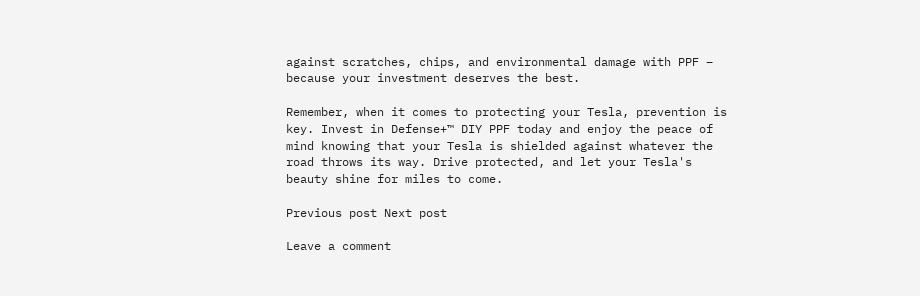against scratches, chips, and environmental damage with PPF – because your investment deserves the best.

Remember, when it comes to protecting your Tesla, prevention is key. Invest in Defense+™ DIY PPF today and enjoy the peace of mind knowing that your Tesla is shielded against whatever the road throws its way. Drive protected, and let your Tesla's beauty shine for miles to come.

Previous post Next post

Leave a comment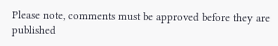Please note, comments must be approved before they are published